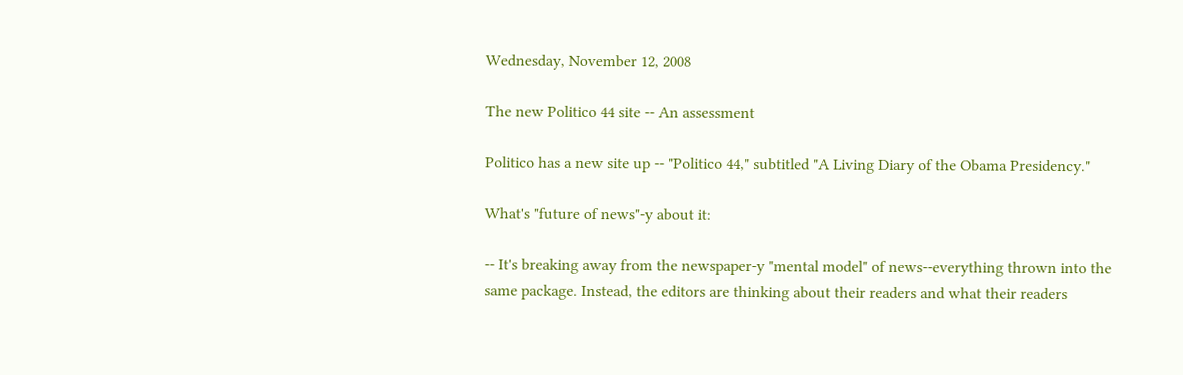Wednesday, November 12, 2008

The new Politico 44 site -- An assessment

Politico has a new site up -- "Politico 44," subtitled "A Living Diary of the Obama Presidency."

What's "future of news"-y about it:

-- It's breaking away from the newspaper-y "mental model" of news--everything thrown into the same package. Instead, the editors are thinking about their readers and what their readers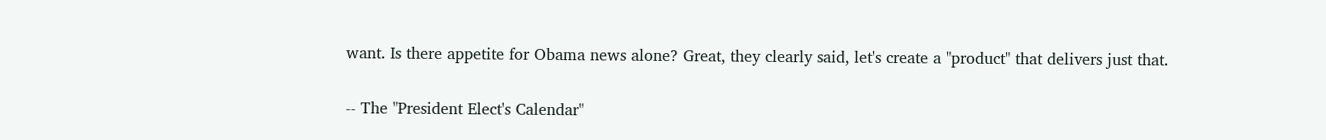want. Is there appetite for Obama news alone? Great, they clearly said, let's create a "product" that delivers just that.

-- The "President Elect's Calendar"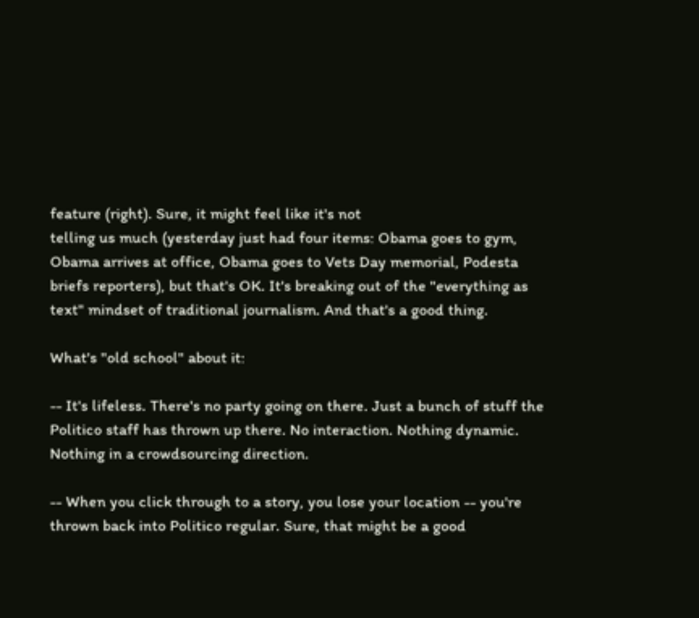feature (right). Sure, it might feel like it's not
telling us much (yesterday just had four items: Obama goes to gym, Obama arrives at office, Obama goes to Vets Day memorial, Podesta briefs reporters), but that's OK. It's breaking out of the "everything as text" mindset of traditional journalism. And that's a good thing.

What's "old school" about it:

-- It's lifeless. There's no party going on there. Just a bunch of stuff the Politico staff has thrown up there. No interaction. Nothing dynamic. Nothing in a crowdsourcing direction.

-- When you click through to a story, you lose your location -- you're thrown back into Politico regular. Sure, that might be a good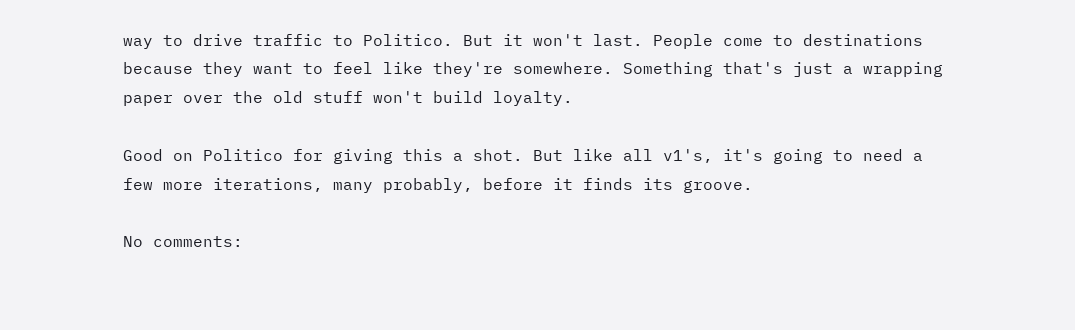way to drive traffic to Politico. But it won't last. People come to destinations because they want to feel like they're somewhere. Something that's just a wrapping paper over the old stuff won't build loyalty.

Good on Politico for giving this a shot. But like all v1's, it's going to need a few more iterations, many probably, before it finds its groove.

No comments: